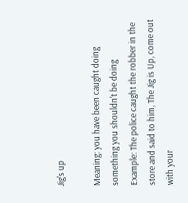Jig's up

Meaning: you have been caught doing something you shouldn't be doing
Example: The police caught the robber in the store and said to him, The Jig is Up, come out with your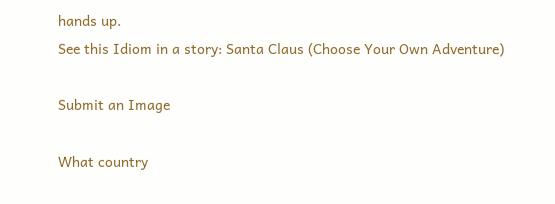hands up.
See this Idiom in a story: Santa Claus (Choose Your Own Adventure)

Submit an Image

What country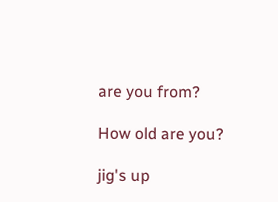are you from?

How old are you?

jig's up